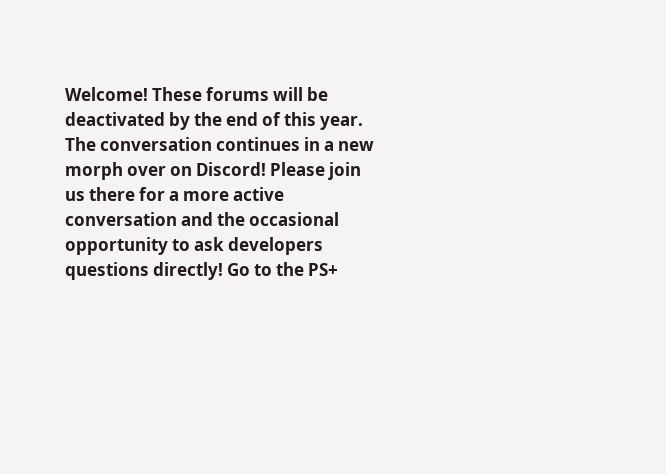Welcome! These forums will be deactivated by the end of this year. The conversation continues in a new morph over on Discord! Please join us there for a more active conversation and the occasional opportunity to ask developers questions directly! Go to the PS+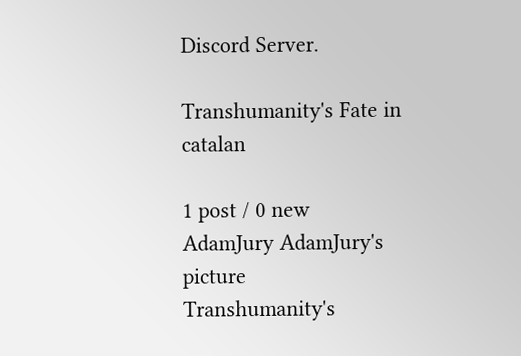Discord Server.

Transhumanity's Fate in catalan

1 post / 0 new
AdamJury AdamJury's picture
Transhumanity's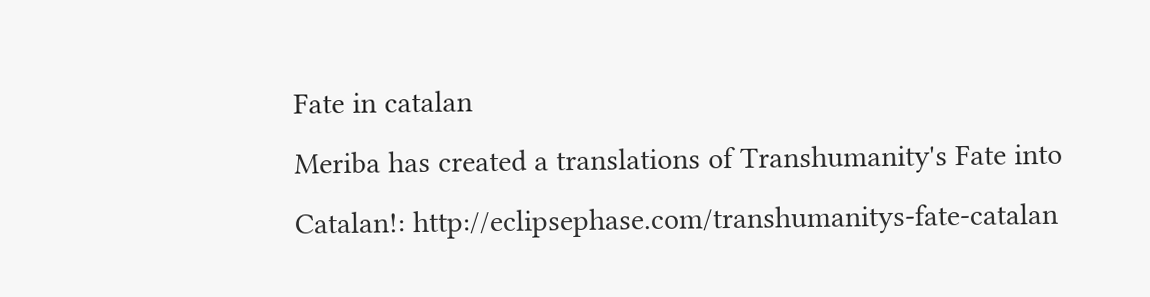Fate in catalan
Meriba has created a translations of Transhumanity's Fate into Catalan!: http://eclipsephase.com/transhumanitys-fate-catalan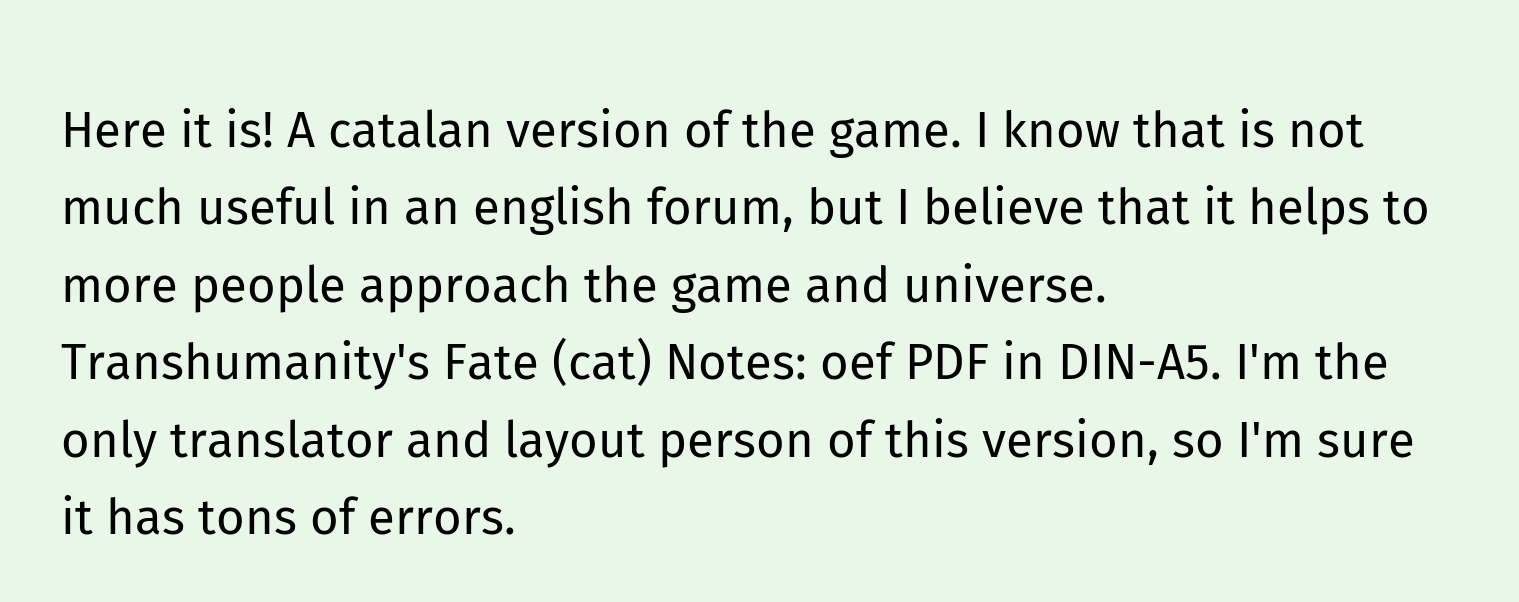Here it is! A catalan version of the game. I know that is not much useful in an english forum, but I believe that it helps to more people approach the game and universe. Transhumanity's Fate (cat) Notes: oef PDF in DIN-A5. I'm the only translator and layout person of this version, so I'm sure it has tons of errors.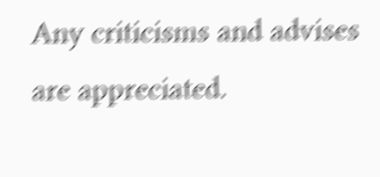Any criticisms and advises are appreciated.